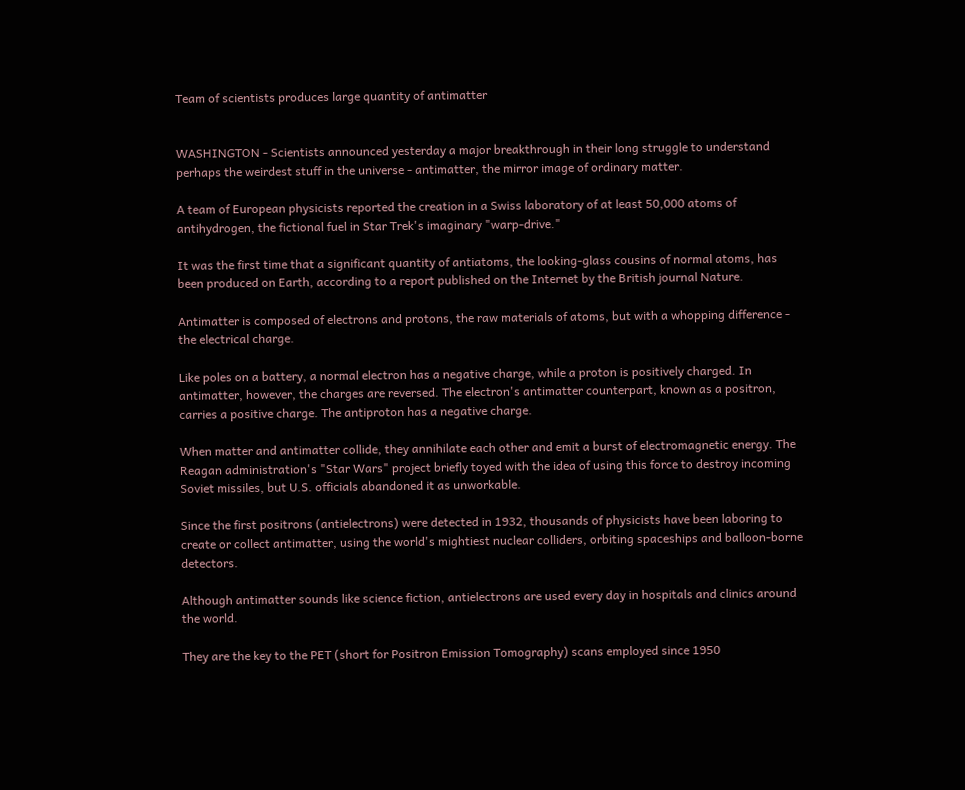Team of scientists produces large quantity of antimatter


WASHINGTON - Scientists announced yesterday a major breakthrough in their long struggle to understand perhaps the weirdest stuff in the universe - antimatter, the mirror image of ordinary matter.

A team of European physicists reported the creation in a Swiss laboratory of at least 50,000 atoms of antihydrogen, the fictional fuel in Star Trek's imaginary "warp-drive."

It was the first time that a significant quantity of antiatoms, the looking-glass cousins of normal atoms, has been produced on Earth, according to a report published on the Internet by the British journal Nature.

Antimatter is composed of electrons and protons, the raw materials of atoms, but with a whopping difference - the electrical charge.

Like poles on a battery, a normal electron has a negative charge, while a proton is positively charged. In antimatter, however, the charges are reversed. The electron's antimatter counterpart, known as a positron, carries a positive charge. The antiproton has a negative charge.

When matter and antimatter collide, they annihilate each other and emit a burst of electromagnetic energy. The Reagan administration's "Star Wars" project briefly toyed with the idea of using this force to destroy incoming Soviet missiles, but U.S. officials abandoned it as unworkable.

Since the first positrons (antielectrons) were detected in 1932, thousands of physicists have been laboring to create or collect antimatter, using the world's mightiest nuclear colliders, orbiting spaceships and balloon-borne detectors.

Although antimatter sounds like science fiction, antielectrons are used every day in hospitals and clinics around the world.

They are the key to the PET (short for Positron Emission Tomography) scans employed since 1950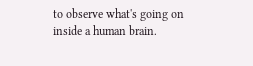to observe what's going on inside a human brain.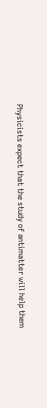Physicists expect that the study of antimatter will help them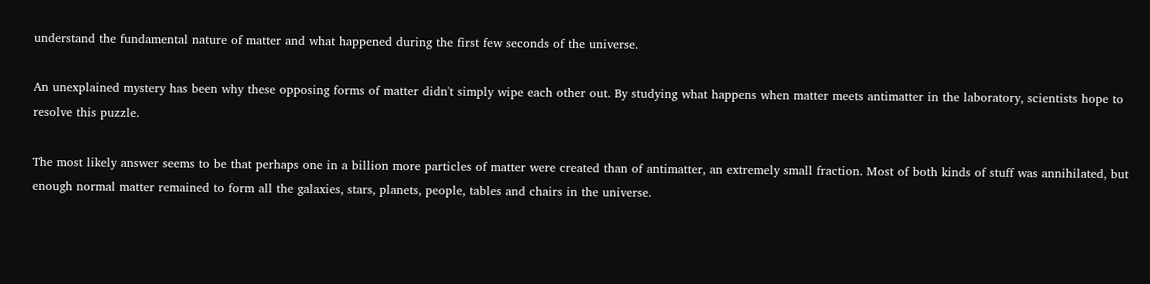understand the fundamental nature of matter and what happened during the first few seconds of the universe.

An unexplained mystery has been why these opposing forms of matter didn't simply wipe each other out. By studying what happens when matter meets antimatter in the laboratory, scientists hope to resolve this puzzle.

The most likely answer seems to be that perhaps one in a billion more particles of matter were created than of antimatter, an extremely small fraction. Most of both kinds of stuff was annihilated, but enough normal matter remained to form all the galaxies, stars, planets, people, tables and chairs in the universe.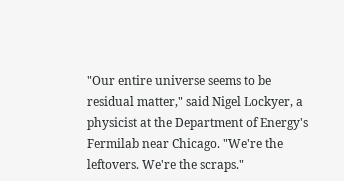"Our entire universe seems to be residual matter," said Nigel Lockyer, a physicist at the Department of Energy's Fermilab near Chicago. "We're the leftovers. We're the scraps."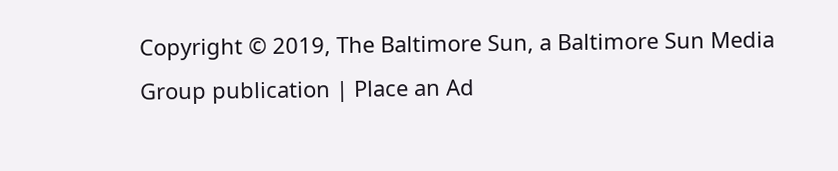Copyright © 2019, The Baltimore Sun, a Baltimore Sun Media Group publication | Place an Ad